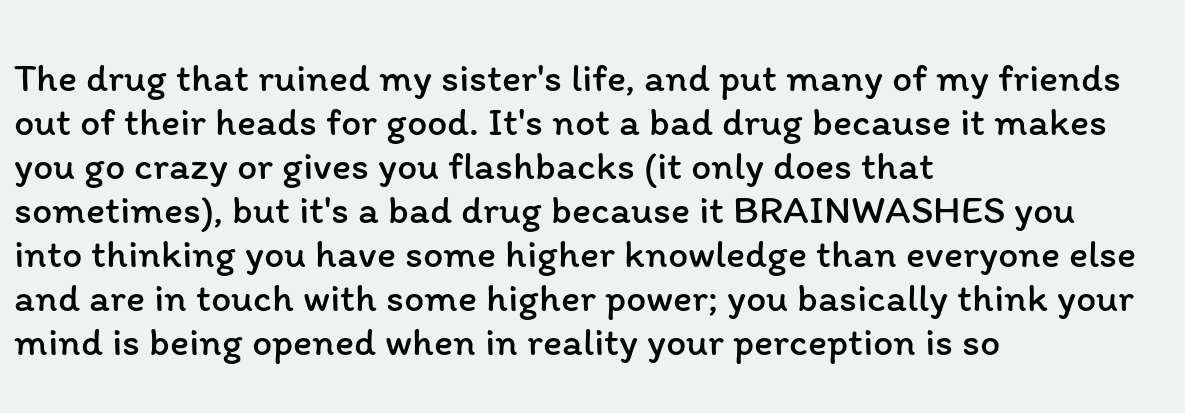The drug that ruined my sister's life, and put many of my friends out of their heads for good. It's not a bad drug because it makes you go crazy or gives you flashbacks (it only does that sometimes), but it's a bad drug because it BRAINWASHES you into thinking you have some higher knowledge than everyone else and are in touch with some higher power; you basically think your mind is being opened when in reality your perception is so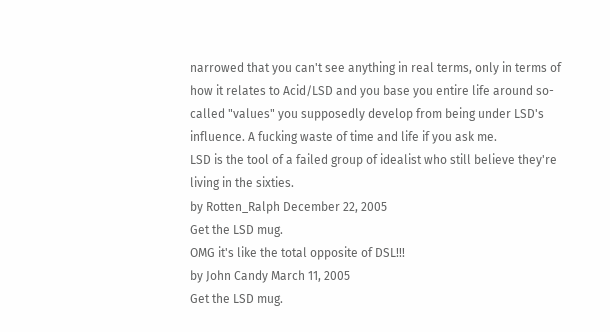narrowed that you can't see anything in real terms, only in terms of how it relates to Acid/LSD and you base you entire life around so-called "values" you supposedly develop from being under LSD's influence. A fucking waste of time and life if you ask me.
LSD is the tool of a failed group of idealist who still believe they're living in the sixties.
by Rotten_Ralph December 22, 2005
Get the LSD mug.
OMG it's like the total opposite of DSL!!!
by John Candy March 11, 2005
Get the LSD mug.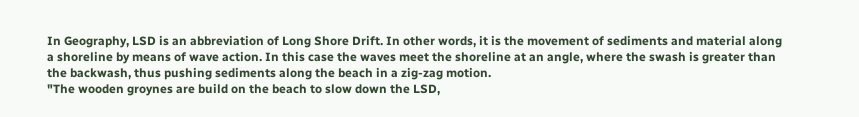In Geography, LSD is an abbreviation of Long Shore Drift. In other words, it is the movement of sediments and material along a shoreline by means of wave action. In this case the waves meet the shoreline at an angle, where the swash is greater than the backwash, thus pushing sediments along the beach in a zig-zag motion.
"The wooden groynes are build on the beach to slow down the LSD,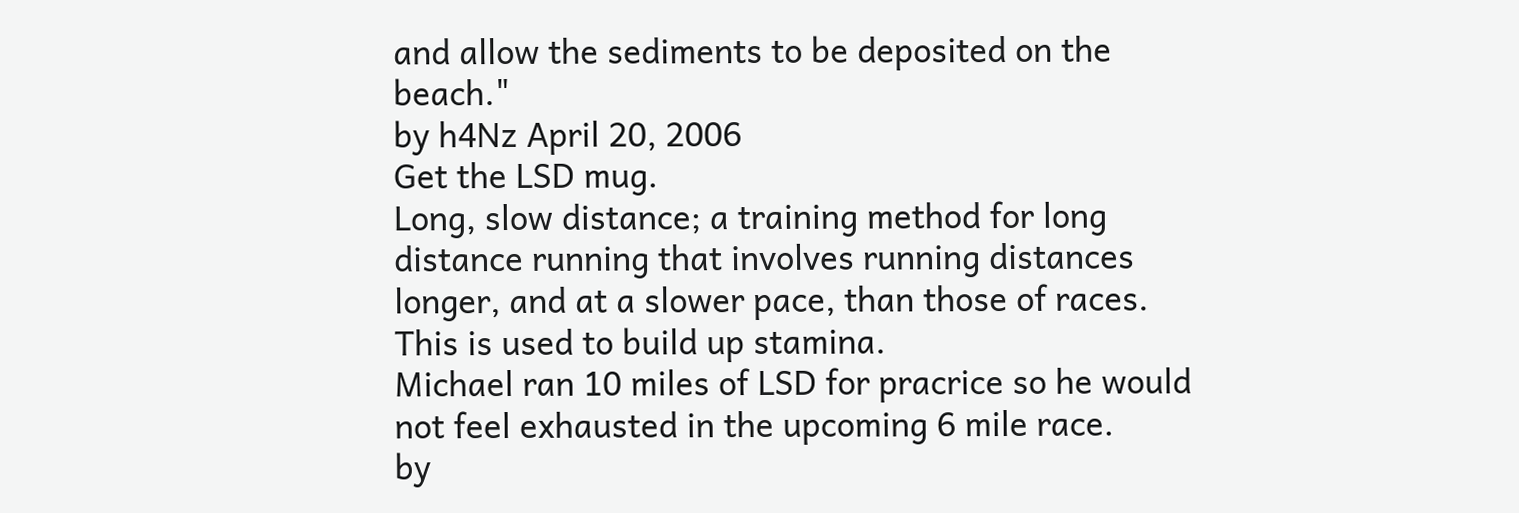and allow the sediments to be deposited on the beach."
by h4Nz April 20, 2006
Get the LSD mug.
Long, slow distance; a training method for long distance running that involves running distances longer, and at a slower pace, than those of races. This is used to build up stamina.
Michael ran 10 miles of LSD for pracrice so he would not feel exhausted in the upcoming 6 mile race.
by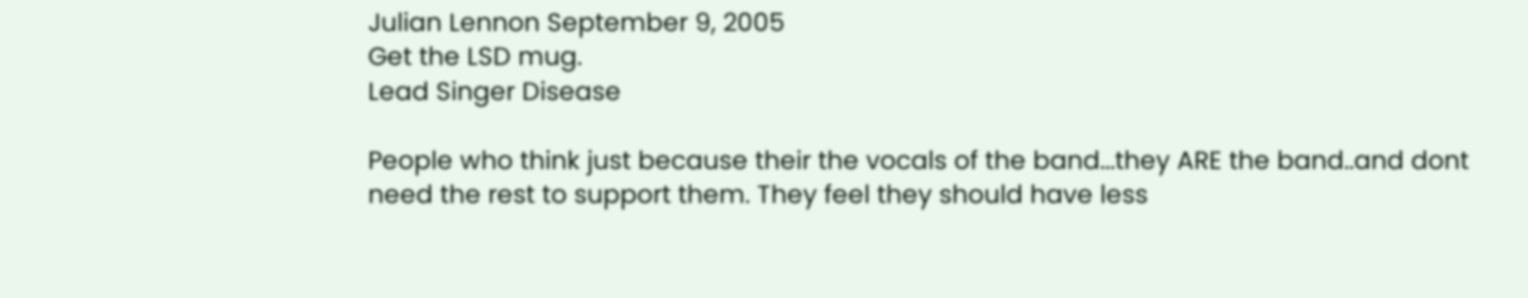Julian Lennon September 9, 2005
Get the LSD mug.
Lead Singer Disease

People who think just because their the vocals of the band...they ARE the band..and dont need the rest to support them. They feel they should have less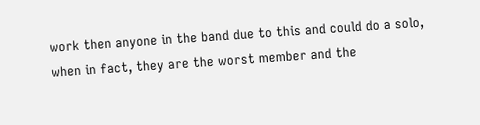work then anyone in the band due to this and could do a solo, when in fact, they are the worst member and the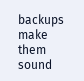backups make them sound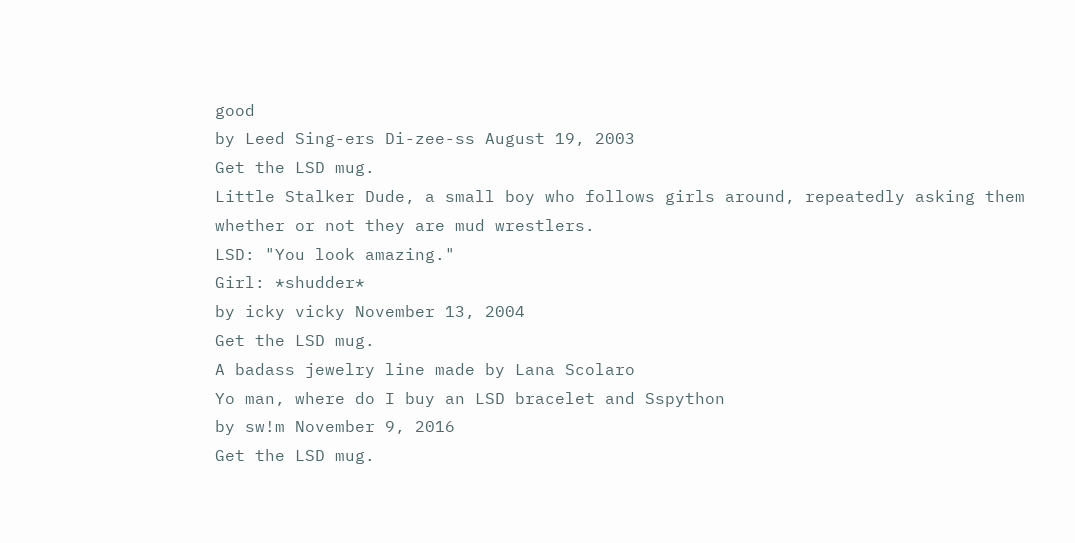good
by Leed Sing-ers Di-zee-ss August 19, 2003
Get the LSD mug.
Little Stalker Dude, a small boy who follows girls around, repeatedly asking them whether or not they are mud wrestlers.
LSD: "You look amazing."
Girl: *shudder*
by icky vicky November 13, 2004
Get the LSD mug.
A badass jewelry line made by Lana Scolaro
Yo man, where do I buy an LSD bracelet and Sspython
by sw!m November 9, 2016
Get the LSD mug.